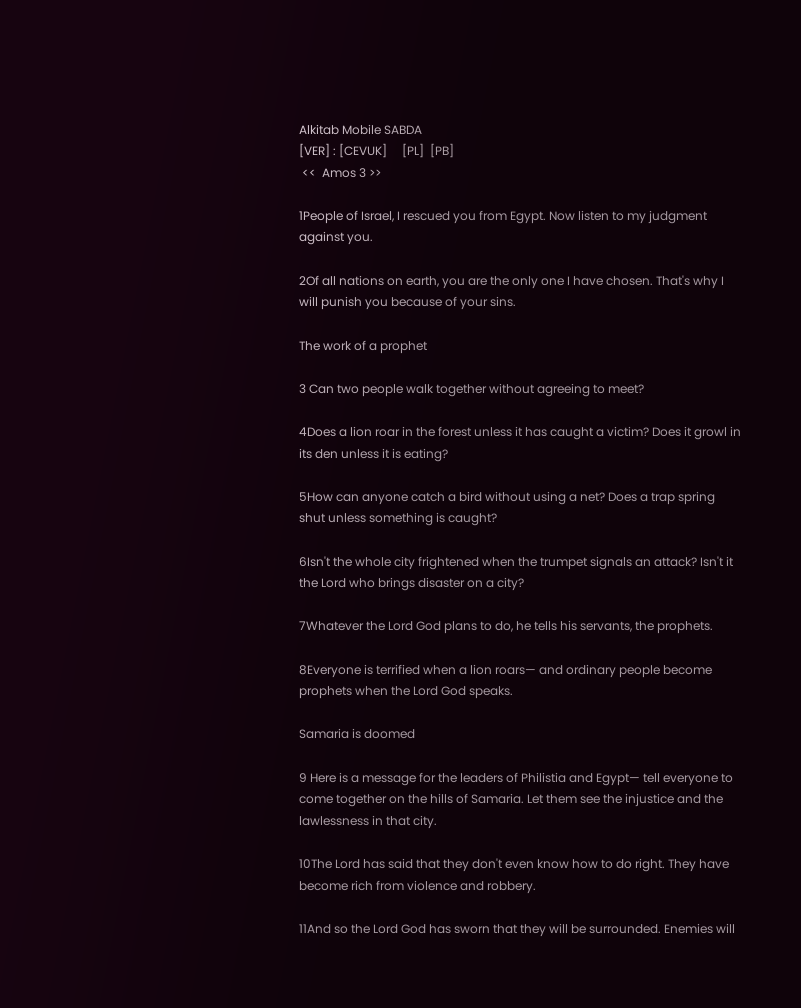Alkitab Mobile SABDA
[VER] : [CEVUK]     [PL]  [PB]
 <<  Amos 3 >>

1People of Israel, I rescued you from Egypt. Now listen to my judgment against you.

2Of all nations on earth, you are the only one I have chosen. That's why I will punish you because of your sins.

The work of a prophet

3 Can two people walk together without agreeing to meet?

4Does a lion roar in the forest unless it has caught a victim? Does it growl in its den unless it is eating?

5How can anyone catch a bird without using a net? Does a trap spring shut unless something is caught?

6Isn't the whole city frightened when the trumpet signals an attack? Isn't it the Lord who brings disaster on a city?

7Whatever the Lord God plans to do, he tells his servants, the prophets.

8Everyone is terrified when a lion roars— and ordinary people become prophets when the Lord God speaks.

Samaria is doomed

9 Here is a message for the leaders of Philistia and Egypt— tell everyone to come together on the hills of Samaria. Let them see the injustice and the lawlessness in that city.

10The Lord has said that they don't even know how to do right. They have become rich from violence and robbery.

11And so the Lord God has sworn that they will be surrounded. Enemies will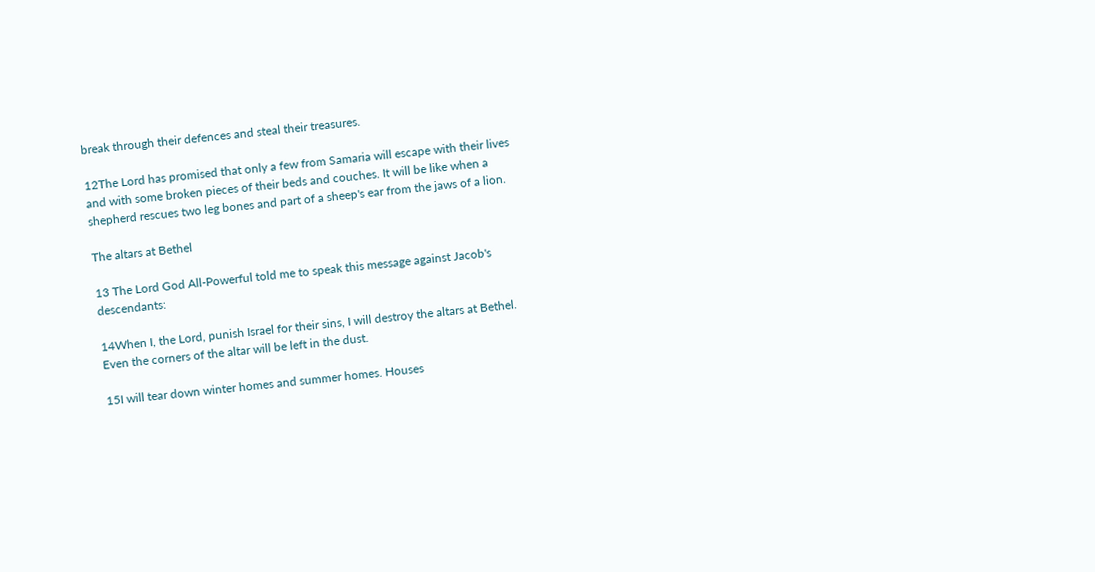break through their defences and steal their treasures.

12The Lord has promised that only a few from Samaria will escape with their lives and with some broken pieces of their beds and couches. It will be like when a shepherd rescues two leg bones and part of a sheep's ear from the jaws of a lion.

The altars at Bethel

13 The Lord God All-Powerful told me to speak this message against Jacob's descendants:

14When I, the Lord, punish Israel for their sins, I will destroy the altars at Bethel. Even the corners of the altar will be left in the dust.

15I will tear down winter homes and summer homes. Houses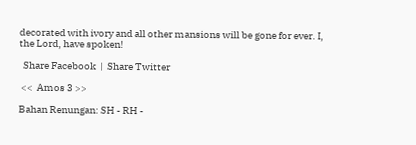decorated with ivory and all other mansions will be gone for ever. I, the Lord, have spoken!

  Share Facebook  |  Share Twitter

 <<  Amos 3 >>

Bahan Renungan: SH - RH -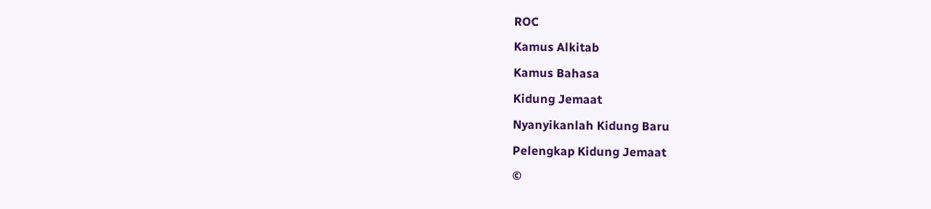ROC
Kamus Alkitab
Kamus Bahasa
Kidung Jemaat
Nyanyikanlah Kidung Baru
Pelengkap Kidung Jemaat
©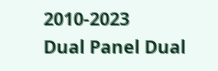2010-2023
Dual Panel Dual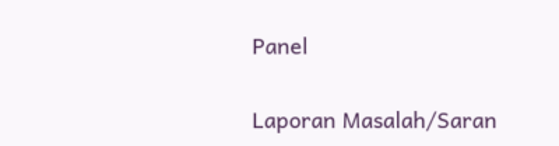Panel

Laporan Masalah/Saran